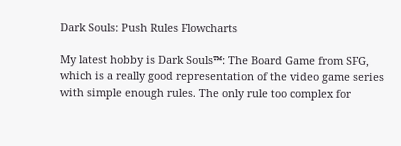Dark Souls: Push Rules Flowcharts

My latest hobby is Dark Souls™: The Board Game from SFG, which is a really good representation of the video game series with simple enough rules. The only rule too complex for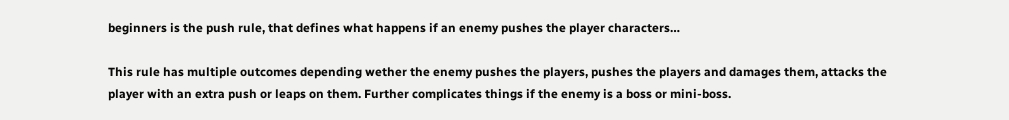beginners is the push rule, that defines what happens if an enemy pushes the player characters…

This rule has multiple outcomes depending wether the enemy pushes the players, pushes the players and damages them, attacks the player with an extra push or leaps on them. Further complicates things if the enemy is a boss or mini-boss.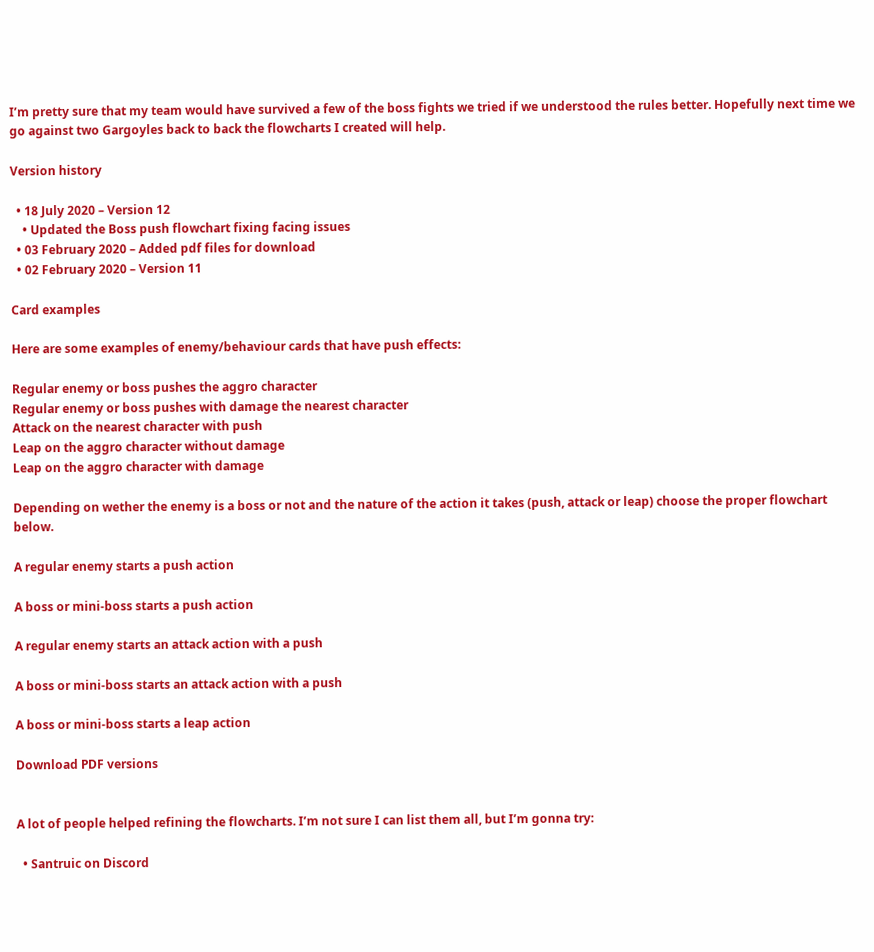I’m pretty sure that my team would have survived a few of the boss fights we tried if we understood the rules better. Hopefully next time we go against two Gargoyles back to back the flowcharts I created will help.

Version history

  • 18 July 2020 – Version 12
    • Updated the Boss push flowchart fixing facing issues
  • 03 February 2020 – Added pdf files for download
  • 02 February 2020 – Version 11

Card examples

Here are some examples of enemy/behaviour cards that have push effects:

Regular enemy or boss pushes the aggro character
Regular enemy or boss pushes with damage the nearest character
Attack on the nearest character with push
Leap on the aggro character without damage
Leap on the aggro character with damage

Depending on wether the enemy is a boss or not and the nature of the action it takes (push, attack or leap) choose the proper flowchart below.

A regular enemy starts a push action

A boss or mini-boss starts a push action

A regular enemy starts an attack action with a push

A boss or mini-boss starts an attack action with a push

A boss or mini-boss starts a leap action

Download PDF versions


A lot of people helped refining the flowcharts. I’m not sure I can list them all, but I’m gonna try:

  • Santruic on Discord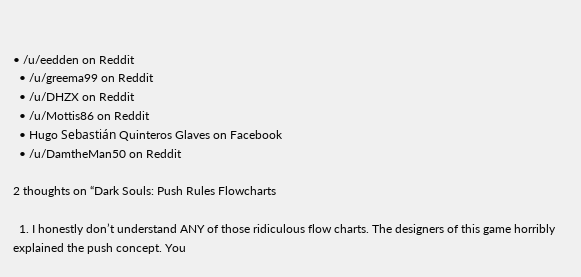• /u/eedden on Reddit
  • /u/greema99 on Reddit
  • /u/DHZX on Reddit
  • /u/Mottis86 on Reddit
  • Hugo Sebastián Quinteros Glaves on Facebook
  • /u/DamtheMan50 on Reddit

2 thoughts on “Dark Souls: Push Rules Flowcharts

  1. I honestly don’t understand ANY of those ridiculous flow charts. The designers of this game horribly explained the push concept. You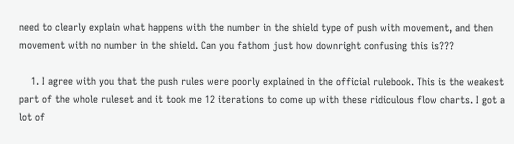need to clearly explain what happens with the number in the shield type of push with movement, and then movement with no number in the shield. Can you fathom just how downright confusing this is???

    1. I agree with you that the push rules were poorly explained in the official rulebook. This is the weakest part of the whole ruleset and it took me 12 iterations to come up with these ridiculous flow charts. I got a lot of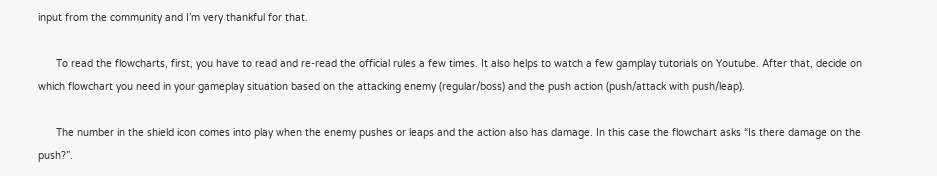input from the community and I’m very thankful for that.

      To read the flowcharts, first, you have to read and re-read the official rules a few times. It also helps to watch a few gamplay tutorials on Youtube. After that, decide on which flowchart you need in your gameplay situation based on the attacking enemy (regular/boss) and the push action (push/attack with push/leap).

      The number in the shield icon comes into play when the enemy pushes or leaps and the action also has damage. In this case the flowchart asks “Is there damage on the push?”.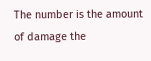The number is the amount of damage the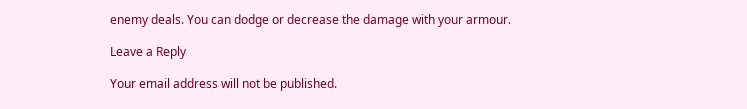enemy deals. You can dodge or decrease the damage with your armour.

Leave a Reply

Your email address will not be published.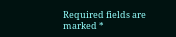Required fields are marked *